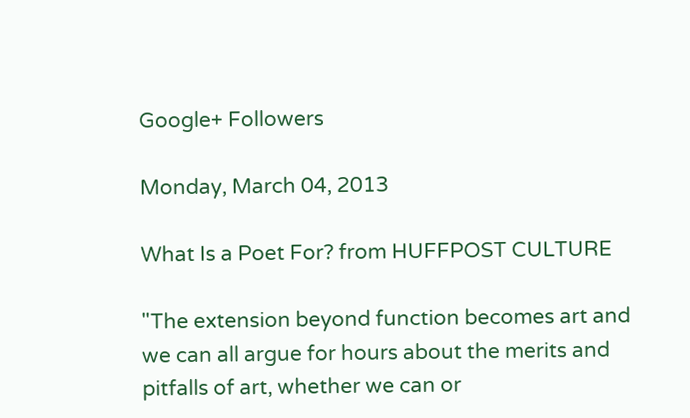Google+ Followers

Monday, March 04, 2013

What Is a Poet For? from HUFFPOST CULTURE

"The extension beyond function becomes art and we can all argue for hours about the merits and pitfalls of art, whether we can or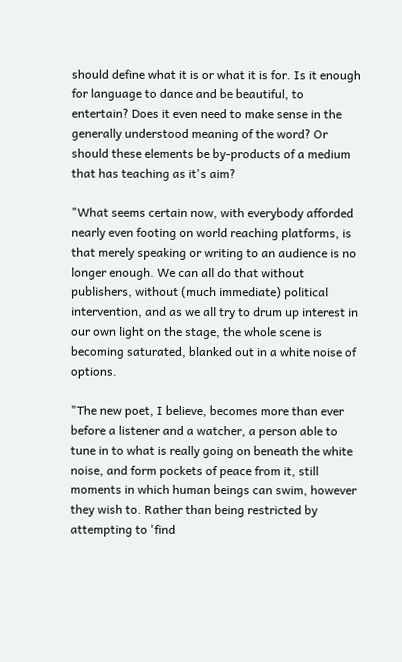should define what it is or what it is for. Is it enough for language to dance and be beautiful, to entertain? Does it even need to make sense in the generally understood meaning of the word? Or should these elements be by-products of a medium that has teaching as it's aim?

"What seems certain now, with everybody afforded nearly even footing on world reaching platforms, is that merely speaking or writing to an audience is no longer enough. We can all do that without publishers, without (much immediate) political intervention, and as we all try to drum up interest in our own light on the stage, the whole scene is becoming saturated, blanked out in a white noise of options.

"The new poet, I believe, becomes more than ever before a listener and a watcher, a person able to tune in to what is really going on beneath the white noise, and form pockets of peace from it, still moments in which human beings can swim, however they wish to. Rather than being restricted by attempting to 'find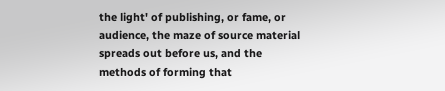the light' of publishing, or fame, or audience, the maze of source material spreads out before us, and the methods of forming that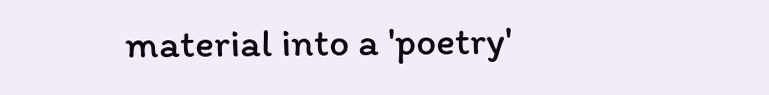material into a 'poetry'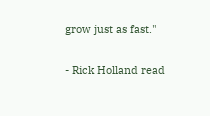grow just as fast."

- Rick Holland read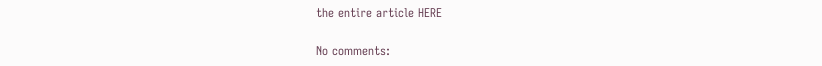the entire article HERE

No comments: